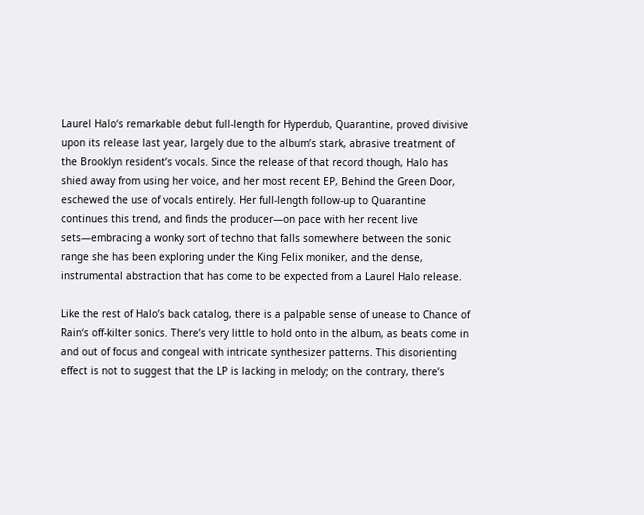Laurel Halo‘s remarkable debut full-length for Hyperdub, Quarantine, proved divisive upon its release last year, largely due to the album’s stark, abrasive treatment of the Brooklyn resident’s vocals. Since the release of that record though, Halo has shied away from using her voice, and her most recent EP, Behind the Green Door, eschewed the use of vocals entirely. Her full-length follow-up to Quarantine continues this trend, and finds the producer—on pace with her recent live sets—embracing a wonky sort of techno that falls somewhere between the sonic range she has been exploring under the King Felix moniker, and the dense, instrumental abstraction that has come to be expected from a Laurel Halo release.

Like the rest of Halo’s back catalog, there is a palpable sense of unease to Chance of Rain‘s off-kilter sonics. There’s very little to hold onto in the album, as beats come in and out of focus and congeal with intricate synthesizer patterns. This disorienting effect is not to suggest that the LP is lacking in melody; on the contrary, there’s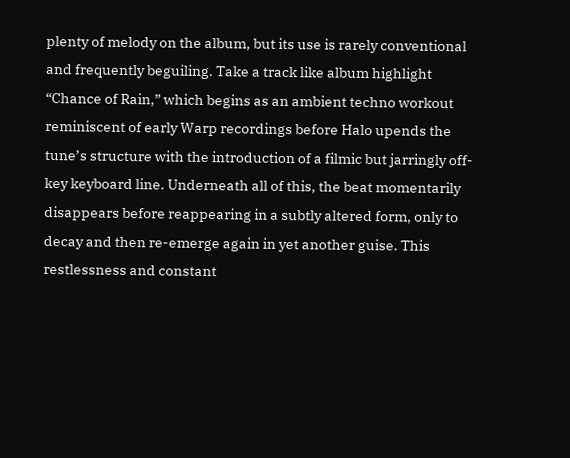plenty of melody on the album, but its use is rarely conventional and frequently beguiling. Take a track like album highlight “Chance of Rain,” which begins as an ambient techno workout reminiscent of early Warp recordings before Halo upends the tune’s structure with the introduction of a filmic but jarringly off-key keyboard line. Underneath all of this, the beat momentarily disappears before reappearing in a subtly altered form, only to decay and then re-emerge again in yet another guise. This restlessness and constant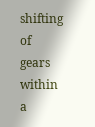shifting of gears within a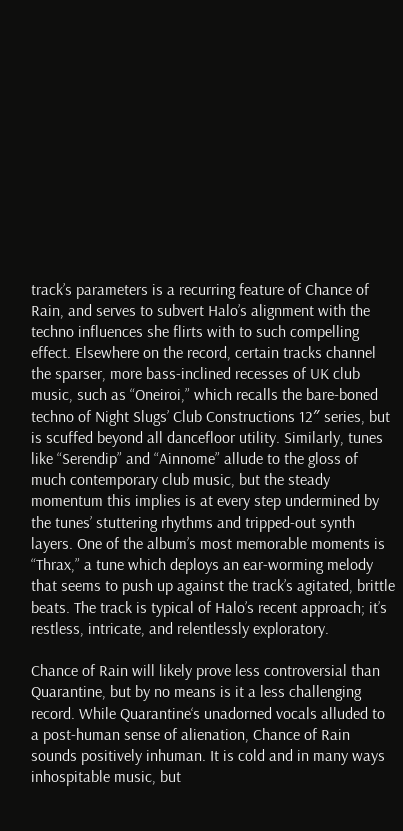track’s parameters is a recurring feature of Chance of Rain, and serves to subvert Halo’s alignment with the techno influences she flirts with to such compelling effect. Elsewhere on the record, certain tracks channel the sparser, more bass-inclined recesses of UK club music, such as “Oneiroi,” which recalls the bare-boned techno of Night Slugs’ Club Constructions 12″ series, but is scuffed beyond all dancefloor utility. Similarly, tunes like “Serendip” and “Ainnome” allude to the gloss of much contemporary club music, but the steady momentum this implies is at every step undermined by the tunes’ stuttering rhythms and tripped-out synth layers. One of the album’s most memorable moments is “Thrax,” a tune which deploys an ear-worming melody that seems to push up against the track’s agitated, brittle beats. The track is typical of Halo’s recent approach; it’s restless, intricate, and relentlessly exploratory.

Chance of Rain will likely prove less controversial than Quarantine, but by no means is it a less challenging record. While Quarantine‘s unadorned vocals alluded to a post-human sense of alienation, Chance of Rain sounds positively inhuman. It is cold and in many ways inhospitable music, but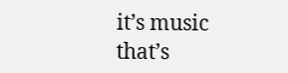it’s music that’s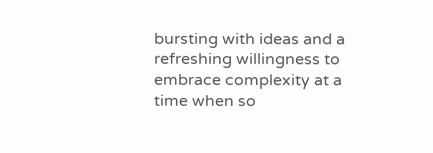bursting with ideas and a refreshing willingness to embrace complexity at a time when so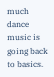much dance music is going back to basics.